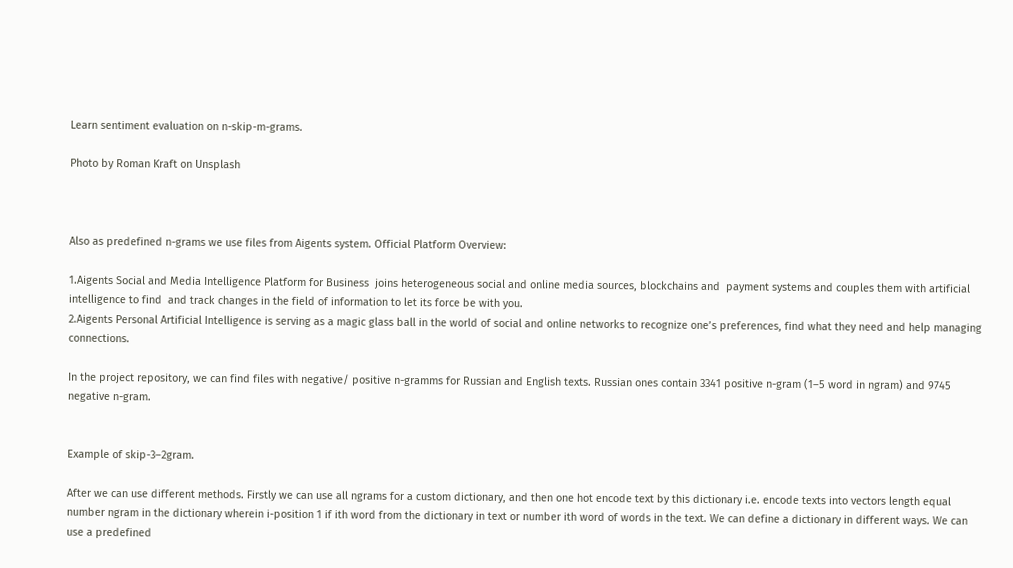Learn sentiment evaluation on n-skip-m-grams.

Photo by Roman Kraft on Unsplash



Also as predefined n-grams we use files from Aigents system. Official Platform Overview:

1.Aigents Social and Media Intelligence Platform for Business  joins heterogeneous social and online media sources, blockchains and  payment systems and couples them with artificial intelligence to find  and track changes in the field of information to let its force be with you.
2.Aigents Personal Artificial Intelligence is serving as a magic glass ball in the world of social and online networks to recognize one’s preferences, find what they need and help managing connections.

In the project repository, we can find files with negative/ positive n-gramms for Russian and English texts. Russian ones contain 3341 positive n-gram (1–5 word in ngram) and 9745 negative n-gram.


Example of skip-3–2gram.

After we can use different methods. Firstly we can use all ngrams for a custom dictionary, and then one hot encode text by this dictionary i.e. encode texts into vectors length equal number ngram in the dictionary wherein i-position 1 if ith word from the dictionary in text or number ith word of words in the text. We can define a dictionary in different ways. We can use a predefined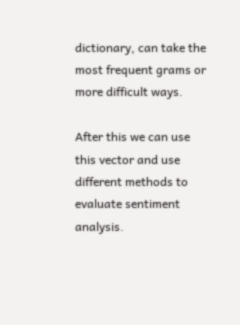dictionary, can take the most frequent grams or more difficult ways.

After this we can use this vector and use different methods to evaluate sentiment analysis.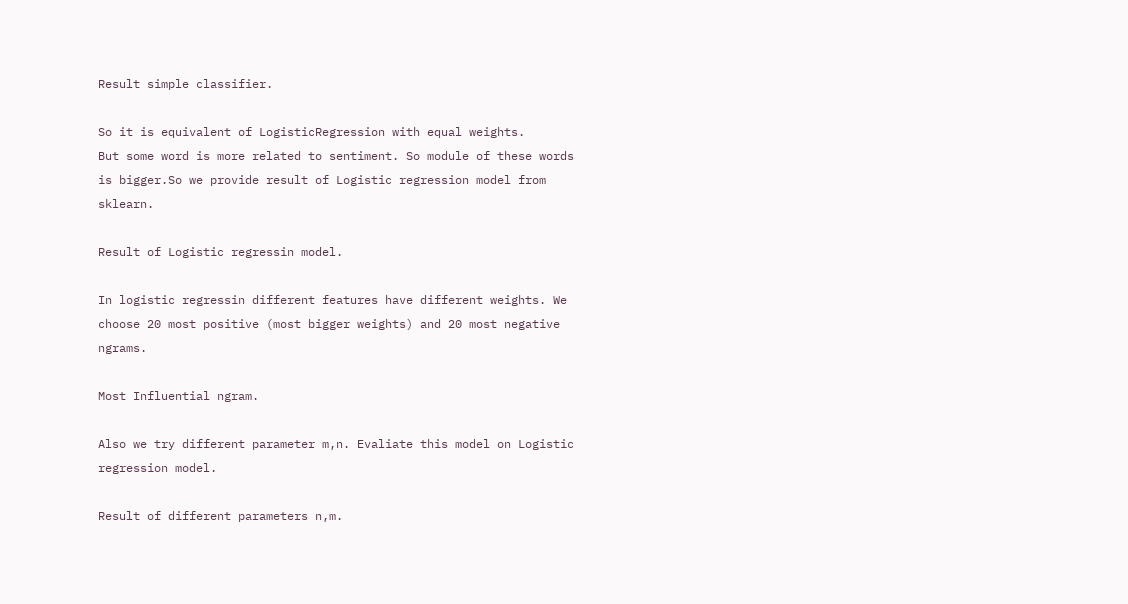Result simple classifier.

So it is equivalent of LogisticRegression with equal weights.
But some word is more related to sentiment. So module of these words is bigger.So we provide result of Logistic regression model from sklearn.

Result of Logistic regressin model.

In logistic regressin different features have different weights. We choose 20 most positive (most bigger weights) and 20 most negative ngrams.

Most Influential ngram.

Also we try different parameter m,n. Evaliate this model on Logistic regression model.

Result of different parameters n,m.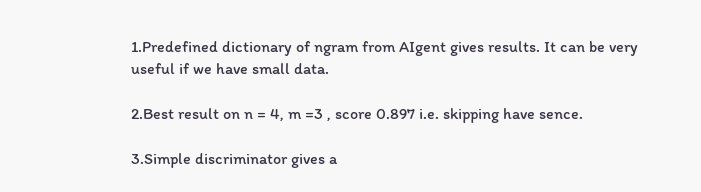1.Predefined dictionary of ngram from AIgent gives results. It can be very useful if we have small data.

2.Best result on n = 4, m =3 , score 0.897 i.e. skipping have sence.

3.Simple discriminator gives a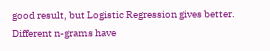good result, but Logistic Regression gives better. Different n-grams have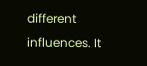different influences. It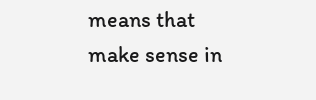means that make sense in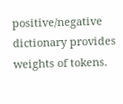positive/negative dictionary provides weights of tokens.